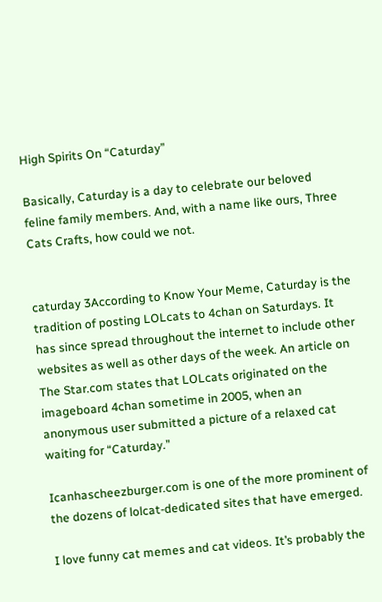High Spirits On “Caturday”

Basically, Caturday is a day to celebrate our beloved feline family members. And, with a name like ours, Three Cats Crafts, how could we not.


caturday 3According to Know Your Meme, Caturday is the tradition of posting LOLcats to 4chan on Saturdays. It has since spread throughout the internet to include other websites as well as other days of the week. An article on The Star.com states that LOLcats originated on the imageboard 4chan sometime in 2005, when an anonymous user submitted a picture of a relaxed cat waiting for “Caturday.”

Icanhascheezburger.com is one of the more prominent of the dozens of lolcat-dedicated sites that have emerged.

I love funny cat memes and cat videos. It’s probably the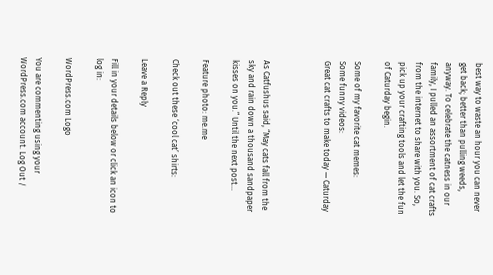best way to waste an hour you can never get back; better than pulling weeds, anyway. To celebrate the catness in our family, I pulled an assortment of cat crafts from the internet to share with you. So, pick up your crafting tools and let the fun of Caturday begin.

Some of my favorite cat memes:
Some funny videos:
Great cat crafts to make today — Caturday



As Catfushus said, “May cats fall from the sky and rain down a thousand sandpaper kisses on you.” Until the next post…

Feature photo: me.me

Check out these ‘cool cat’ shirts:

Leave a Reply

Fill in your details below or click an icon to log in:

WordPress.com Logo

You are commenting using your WordPress.com account. Log Out /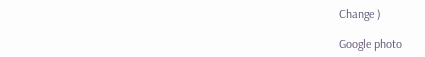Change )

Google photo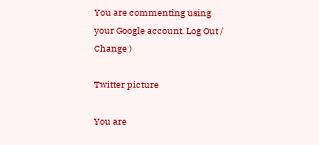You are commenting using your Google account. Log Out /  Change )

Twitter picture

You are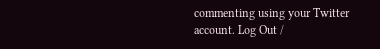commenting using your Twitter account. Log Out /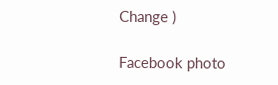Change )

Facebook photo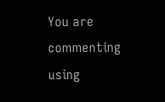You are commenting using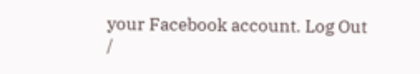your Facebook account. Log Out /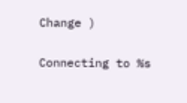Change )

Connecting to %s